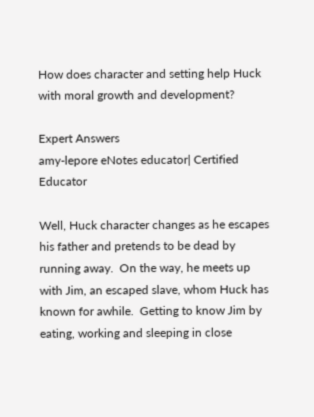How does character and setting help Huck with moral growth and development?

Expert Answers
amy-lepore eNotes educator| Certified Educator

Well, Huck character changes as he escapes his father and pretends to be dead by running away.  On the way, he meets up with Jim, an escaped slave, whom Huck has known for awhile.  Getting to know Jim by eating, working and sleeping in close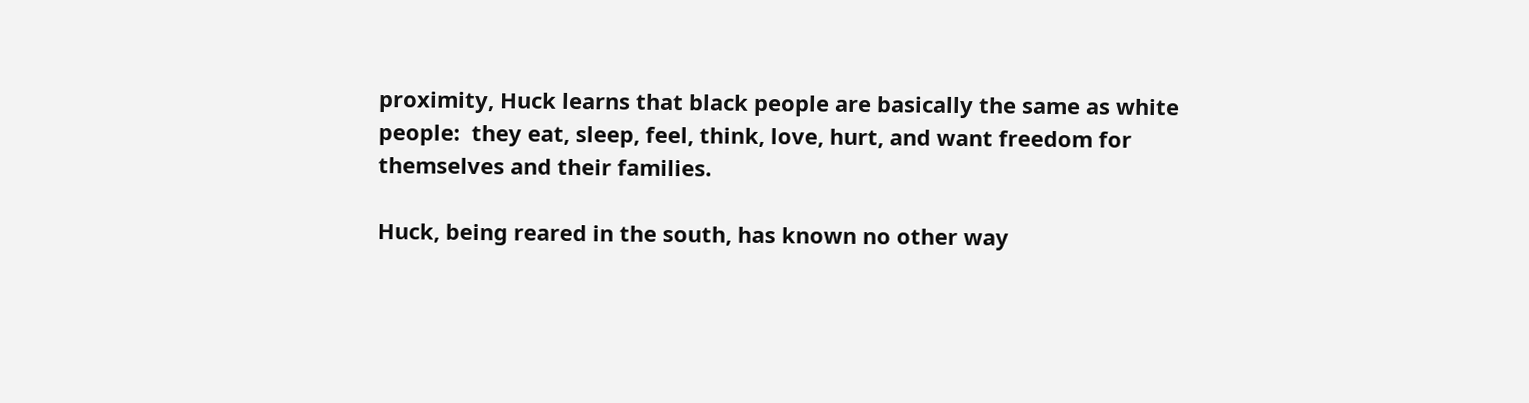proximity, Huck learns that black people are basically the same as white people:  they eat, sleep, feel, think, love, hurt, and want freedom for themselves and their families.

Huck, being reared in the south, has known no other way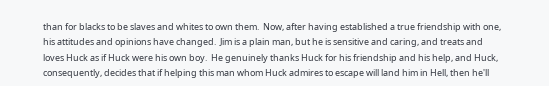than for blacks to be slaves and whites to own them.  Now, after having established a true friendship with one, his attitudes and opinions have changed.  Jim is a plain man, but he is sensitive and caring, and treats and loves Huck as if Huck were his own boy.  He genuinely thanks Huck for his friendship and his help, and Huck, consequently, decides that if helping this man whom Huck admires to escape will land him in Hell, then he'll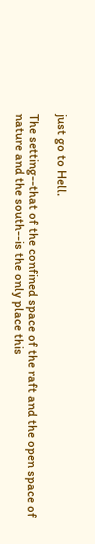just go to Hell.

The setting--that of the confined space of the raft and the open space of nature and the south--is the only place this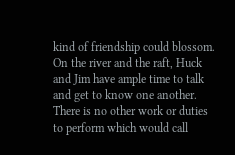kind of friendship could blossom.  On the river and the raft, Huck and Jim have ample time to talk and get to know one another.  There is no other work or duties to perform which would call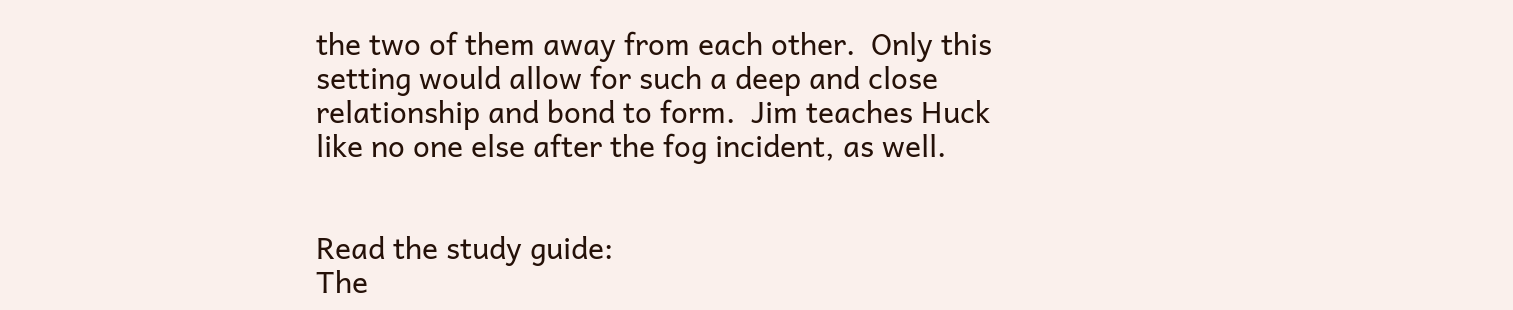the two of them away from each other.  Only this setting would allow for such a deep and close relationship and bond to form.  Jim teaches Huck like no one else after the fog incident, as well.


Read the study guide:
The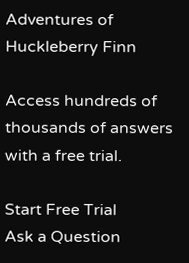Adventures of Huckleberry Finn

Access hundreds of thousands of answers with a free trial.

Start Free Trial
Ask a Question